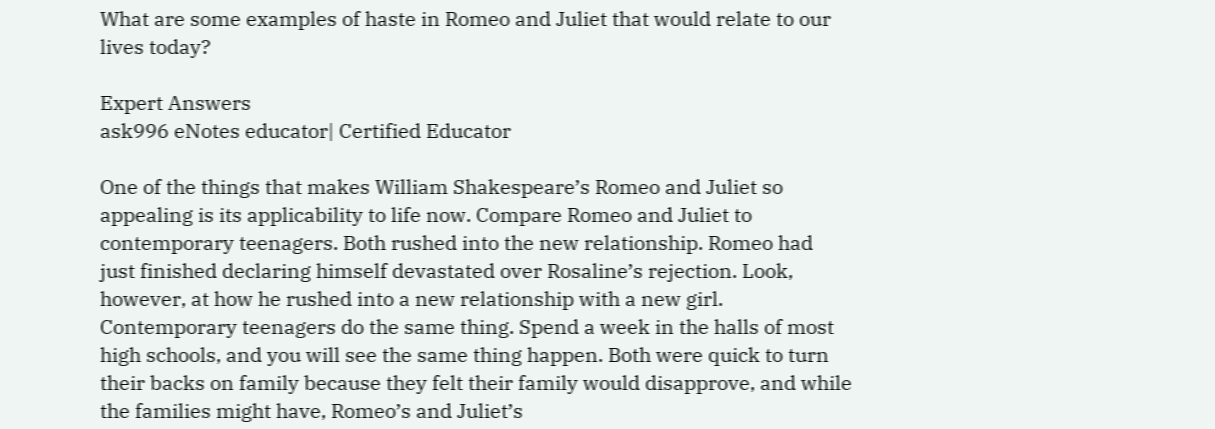What are some examples of haste in Romeo and Juliet that would relate to our lives today?

Expert Answers
ask996 eNotes educator| Certified Educator

One of the things that makes William Shakespeare’s Romeo and Juliet so appealing is its applicability to life now. Compare Romeo and Juliet to contemporary teenagers. Both rushed into the new relationship. Romeo had just finished declaring himself devastated over Rosaline’s rejection. Look, however, at how he rushed into a new relationship with a new girl. Contemporary teenagers do the same thing. Spend a week in the halls of most high schools, and you will see the same thing happen. Both were quick to turn their backs on family because they felt their family would disapprove, and while the families might have, Romeo’s and Juliet’s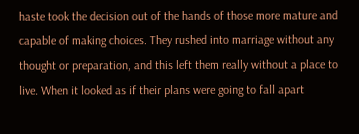haste took the decision out of the hands of those more mature and capable of making choices. They rushed into marriage without any thought or preparation, and this left them really without a place to live. When it looked as if their plans were going to fall apart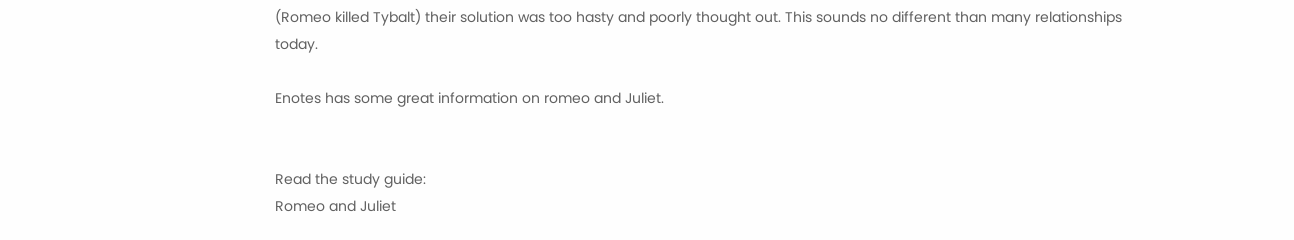(Romeo killed Tybalt) their solution was too hasty and poorly thought out. This sounds no different than many relationships today.

Enotes has some great information on romeo and Juliet.


Read the study guide:
Romeo and Juliet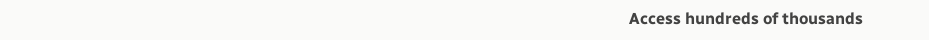Access hundreds of thousands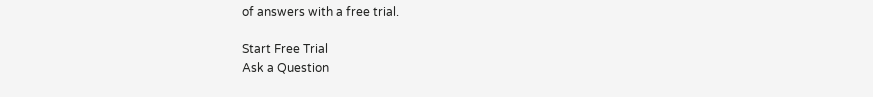of answers with a free trial.

Start Free Trial
Ask a Question